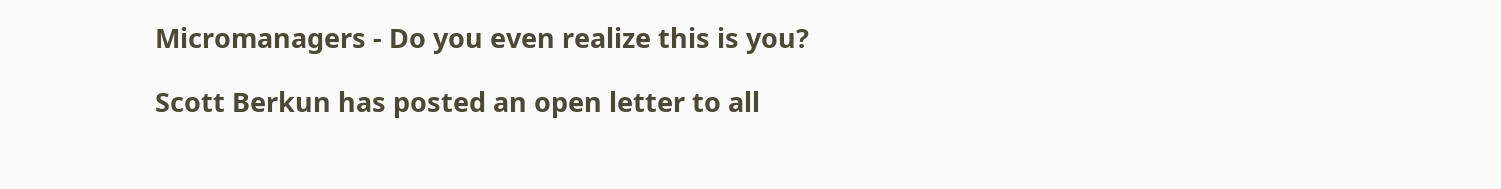Micromanagers - Do you even realize this is you?

Scott Berkun has posted an open letter to all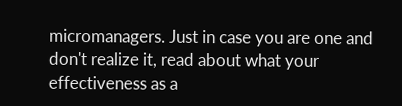micromanagers. Just in case you are one and don't realize it, read about what your effectiveness as a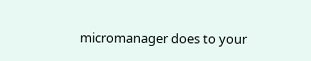micromanager does to your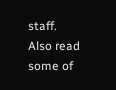staff. Also read some of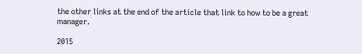the other links at the end of the article that link to how to be a great manager.

2015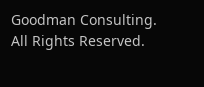Goodman Consulting. All Rights Reserved.